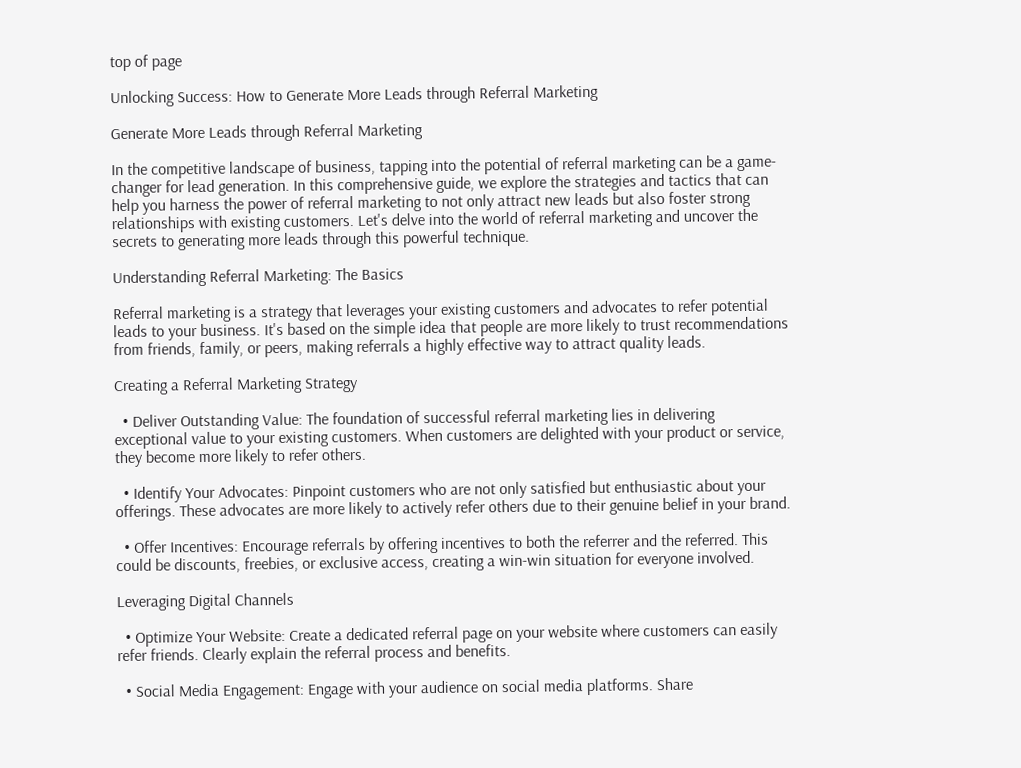top of page

Unlocking Success: How to Generate More Leads through Referral Marketing

Generate More Leads through Referral Marketing

In the competitive landscape of business, tapping into the potential of referral marketing can be a game-changer for lead generation. In this comprehensive guide, we explore the strategies and tactics that can help you harness the power of referral marketing to not only attract new leads but also foster strong relationships with existing customers. Let's delve into the world of referral marketing and uncover the secrets to generating more leads through this powerful technique.

Understanding Referral Marketing: The Basics

Referral marketing is a strategy that leverages your existing customers and advocates to refer potential leads to your business. It's based on the simple idea that people are more likely to trust recommendations from friends, family, or peers, making referrals a highly effective way to attract quality leads.

Creating a Referral Marketing Strategy

  • Deliver Outstanding Value: The foundation of successful referral marketing lies in delivering exceptional value to your existing customers. When customers are delighted with your product or service, they become more likely to refer others.

  • Identify Your Advocates: Pinpoint customers who are not only satisfied but enthusiastic about your offerings. These advocates are more likely to actively refer others due to their genuine belief in your brand.

  • Offer Incentives: Encourage referrals by offering incentives to both the referrer and the referred. This could be discounts, freebies, or exclusive access, creating a win-win situation for everyone involved.

Leveraging Digital Channels

  • Optimize Your Website: Create a dedicated referral page on your website where customers can easily refer friends. Clearly explain the referral process and benefits.

  • Social Media Engagement: Engage with your audience on social media platforms. Share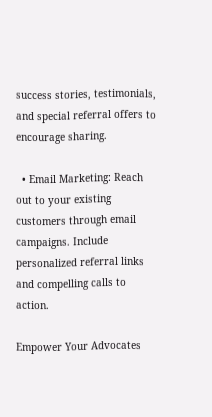success stories, testimonials, and special referral offers to encourage sharing.

  • Email Marketing: Reach out to your existing customers through email campaigns. Include personalized referral links and compelling calls to action.

Empower Your Advocates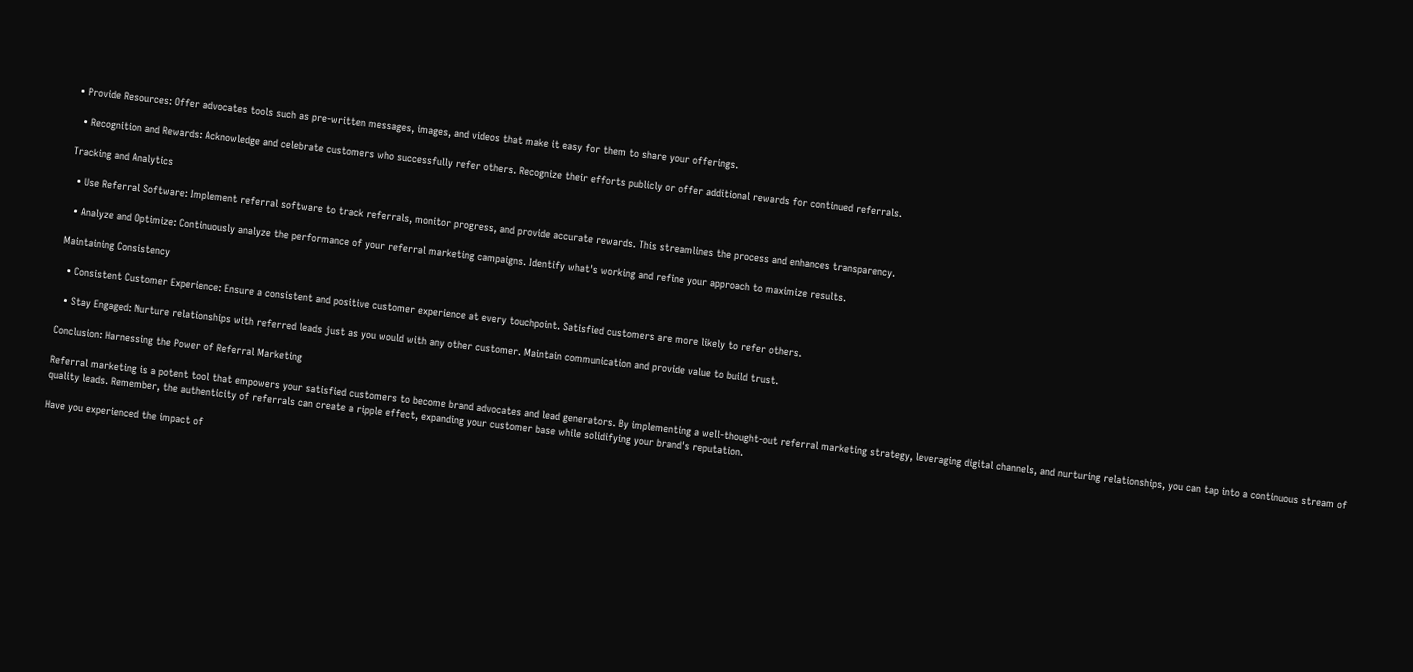• Provide Resources: Offer advocates tools such as pre-written messages, images, and videos that make it easy for them to share your offerings.

  • Recognition and Rewards: Acknowledge and celebrate customers who successfully refer others. Recognize their efforts publicly or offer additional rewards for continued referrals.

Tracking and Analytics

  • Use Referral Software: Implement referral software to track referrals, monitor progress, and provide accurate rewards. This streamlines the process and enhances transparency.

  • Analyze and Optimize: Continuously analyze the performance of your referral marketing campaigns. Identify what's working and refine your approach to maximize results.

Maintaining Consistency

  • Consistent Customer Experience: Ensure a consistent and positive customer experience at every touchpoint. Satisfied customers are more likely to refer others.

  • Stay Engaged: Nurture relationships with referred leads just as you would with any other customer. Maintain communication and provide value to build trust.

Conclusion: Harnessing the Power of Referral Marketing

Referral marketing is a potent tool that empowers your satisfied customers to become brand advocates and lead generators. By implementing a well-thought-out referral marketing strategy, leveraging digital channels, and nurturing relationships, you can tap into a continuous stream of quality leads. Remember, the authenticity of referrals can create a ripple effect, expanding your customer base while solidifying your brand's reputation.

Have you experienced the impact of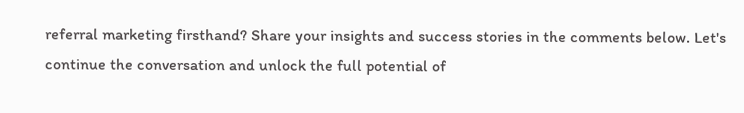referral marketing firsthand? Share your insights and success stories in the comments below. Let's continue the conversation and unlock the full potential of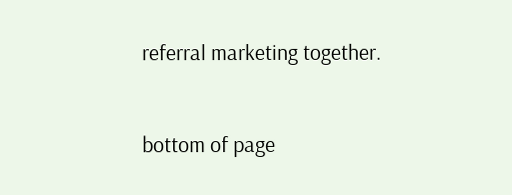referral marketing together.


bottom of page